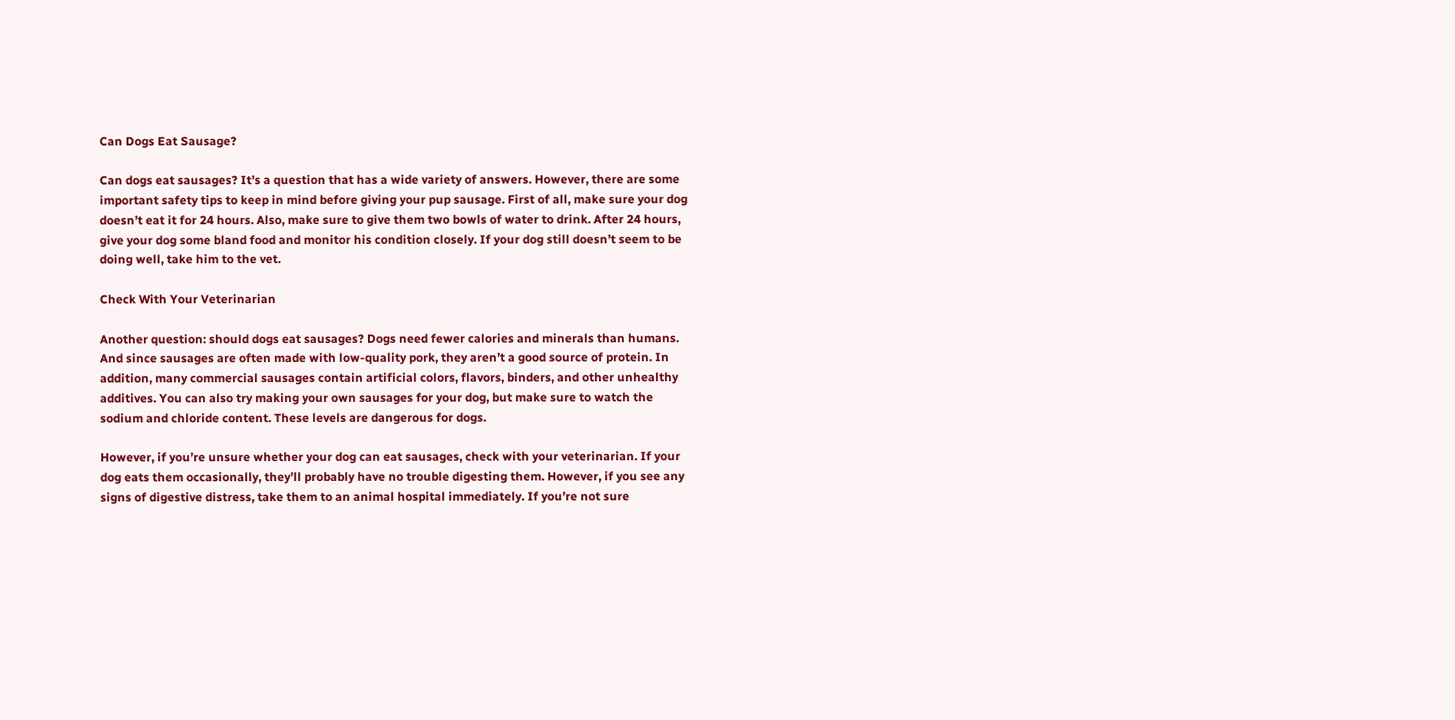Can Dogs Eat Sausage?

Can dogs eat sausages? It’s a question that has a wide variety of answers. However, there are some important safety tips to keep in mind before giving your pup sausage. First of all, make sure your dog doesn’t eat it for 24 hours. Also, make sure to give them two bowls of water to drink. After 24 hours, give your dog some bland food and monitor his condition closely. If your dog still doesn’t seem to be doing well, take him to the vet.

Check With Your Veterinarian

Another question: should dogs eat sausages? Dogs need fewer calories and minerals than humans. And since sausages are often made with low-quality pork, they aren’t a good source of protein. In addition, many commercial sausages contain artificial colors, flavors, binders, and other unhealthy additives. You can also try making your own sausages for your dog, but make sure to watch the sodium and chloride content. These levels are dangerous for dogs.

However, if you’re unsure whether your dog can eat sausages, check with your veterinarian. If your dog eats them occasionally, they’ll probably have no trouble digesting them. However, if you see any signs of digestive distress, take them to an animal hospital immediately. If you’re not sure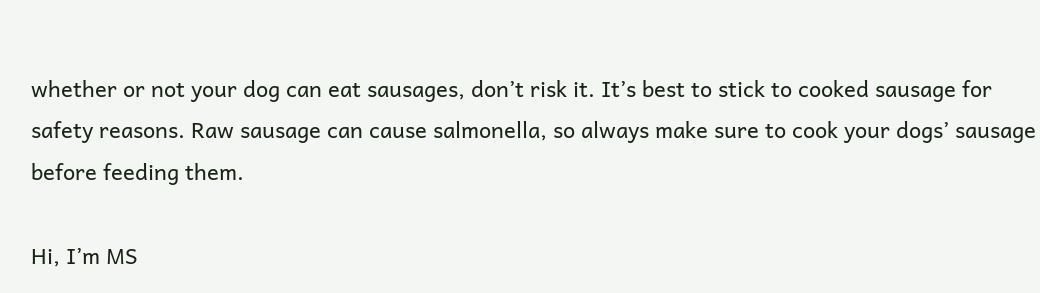whether or not your dog can eat sausages, don’t risk it. It’s best to stick to cooked sausage for safety reasons. Raw sausage can cause salmonella, so always make sure to cook your dogs’ sausage before feeding them.

Hi, I’m MS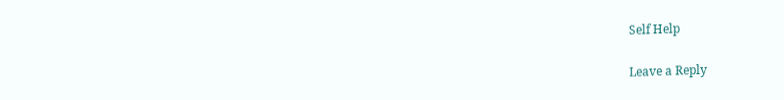Self Help

Leave a Reply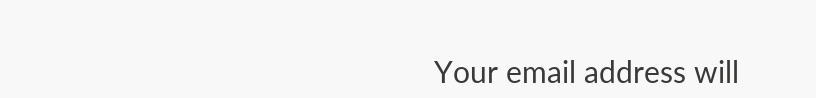Your email address will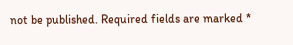not be published. Required fields are marked *